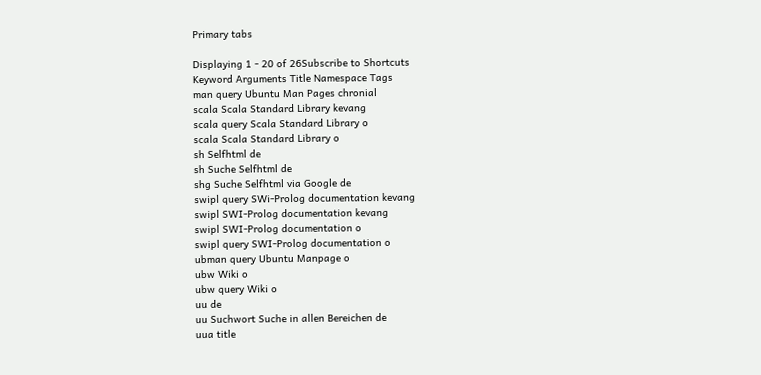Primary tabs

Displaying 1 - 20 of 26Subscribe to Shortcuts
Keyword Arguments Title Namespace Tags
man query Ubuntu Man Pages chronial
scala Scala Standard Library kevang
scala query Scala Standard Library o
scala Scala Standard Library o
sh Selfhtml de
sh Suche Selfhtml de
shg Suche Selfhtml via Google de
swipl query SWi-Prolog documentation kevang
swipl SWI-Prolog documentation kevang
swipl SWI-Prolog documentation o
swipl query SWI-Prolog documentation o
ubman query Ubuntu Manpage o
ubw Wiki o
ubw query Wiki o
uu de
uu Suchwort Suche in allen Bereichen de
uua title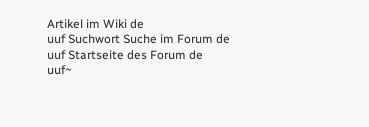Artikel im Wiki de
uuf Suchwort Suche im Forum de
uuf Startseite des Forum de
uuf~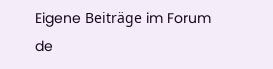Eigene Beiträge im Forum de